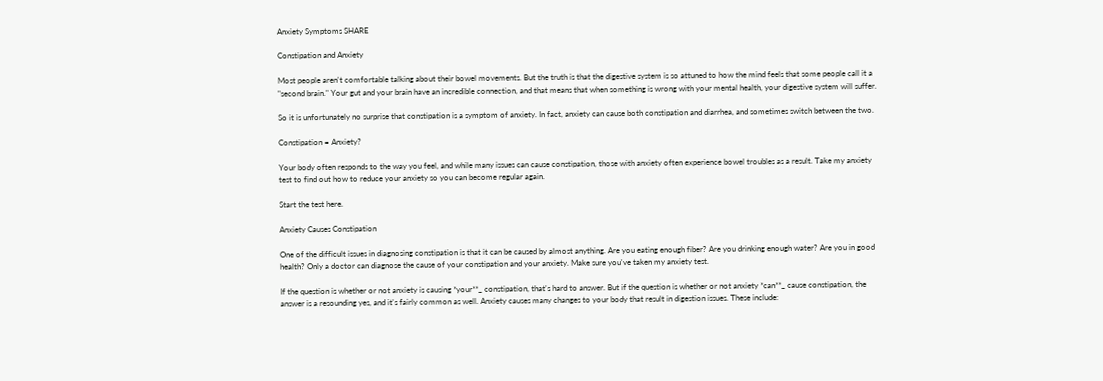Anxiety Symptoms SHARE

Constipation and Anxiety

Most people aren't comfortable talking about their bowel movements. But the truth is that the digestive system is so attuned to how the mind feels that some people call it a "second brain." Your gut and your brain have an incredible connection, and that means that when something is wrong with your mental health, your digestive system will suffer.

So it is unfortunately no surprise that constipation is a symptom of anxiety. In fact, anxiety can cause both constipation and diarrhea, and sometimes switch between the two.

Constipation = Anxiety?

Your body often responds to the way you feel, and while many issues can cause constipation, those with anxiety often experience bowel troubles as a result. Take my anxiety test to find out how to reduce your anxiety so you can become regular again.

Start the test here.

Anxiety Causes Constipation

One of the difficult issues in diagnosing constipation is that it can be caused by almost anything. Are you eating enough fiber? Are you drinking enough water? Are you in good health? Only a doctor can diagnose the cause of your constipation and your anxiety. Make sure you've taken my anxiety test.

If the question is whether or not anxiety is causing *your**_ constipation, that's hard to answer. But if the question is whether or not anxiety *can**_ cause constipation, the answer is a resounding yes, and it's fairly common as well. Anxiety causes many changes to your body that result in digestion issues. These include: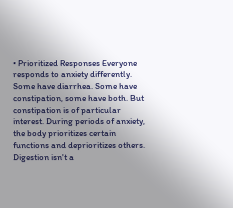• Prioritized Responses Everyone responds to anxiety differently. Some have diarrhea. Some have constipation, some have both. But constipation is of particular interest. During periods of anxiety, the body prioritizes certain functions and deprioritizes others. Digestion isn't a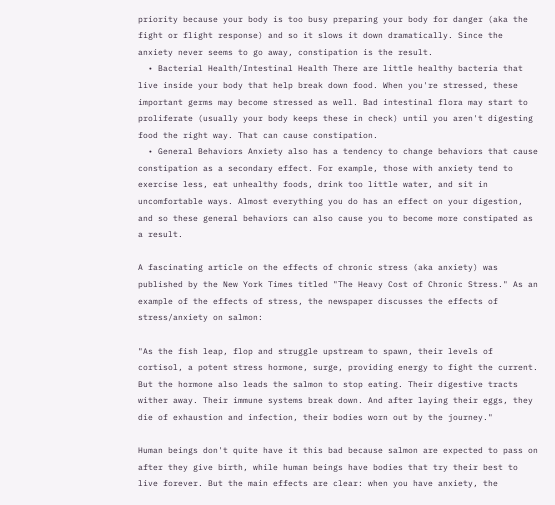priority because your body is too busy preparing your body for danger (aka the fight or flight response) and so it slows it down dramatically. Since the anxiety never seems to go away, constipation is the result.
  • Bacterial Health/Intestinal Health There are little healthy bacteria that live inside your body that help break down food. When you're stressed, these important germs may become stressed as well. Bad intestinal flora may start to proliferate (usually your body keeps these in check) until you aren't digesting food the right way. That can cause constipation.
  • General Behaviors Anxiety also has a tendency to change behaviors that cause constipation as a secondary effect. For example, those with anxiety tend to exercise less, eat unhealthy foods, drink too little water, and sit in uncomfortable ways. Almost everything you do has an effect on your digestion, and so these general behaviors can also cause you to become more constipated as a result.

A fascinating article on the effects of chronic stress (aka anxiety) was published by the New York Times titled "The Heavy Cost of Chronic Stress." As an example of the effects of stress, the newspaper discusses the effects of stress/anxiety on salmon:

"As the fish leap, flop and struggle upstream to spawn, their levels of cortisol, a potent stress hormone, surge, providing energy to fight the current. But the hormone also leads the salmon to stop eating. Their digestive tracts wither away. Their immune systems break down. And after laying their eggs, they die of exhaustion and infection, their bodies worn out by the journey."

Human beings don't quite have it this bad because salmon are expected to pass on after they give birth, while human beings have bodies that try their best to live forever. But the main effects are clear: when you have anxiety, the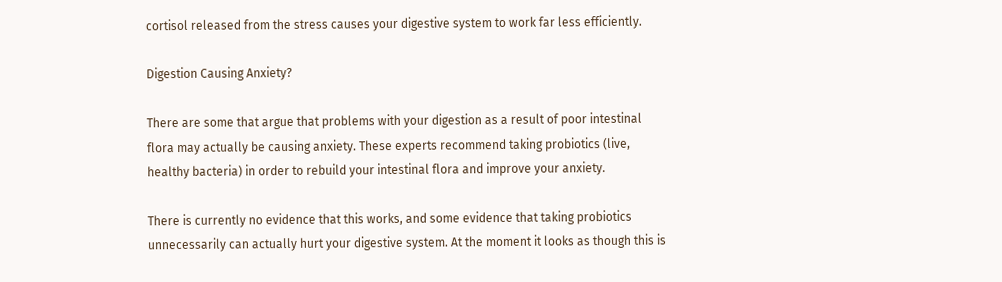cortisol released from the stress causes your digestive system to work far less efficiently.

Digestion Causing Anxiety?

There are some that argue that problems with your digestion as a result of poor intestinal flora may actually be causing anxiety. These experts recommend taking probiotics (live, healthy bacteria) in order to rebuild your intestinal flora and improve your anxiety.

There is currently no evidence that this works, and some evidence that taking probiotics unnecessarily can actually hurt your digestive system. At the moment it looks as though this is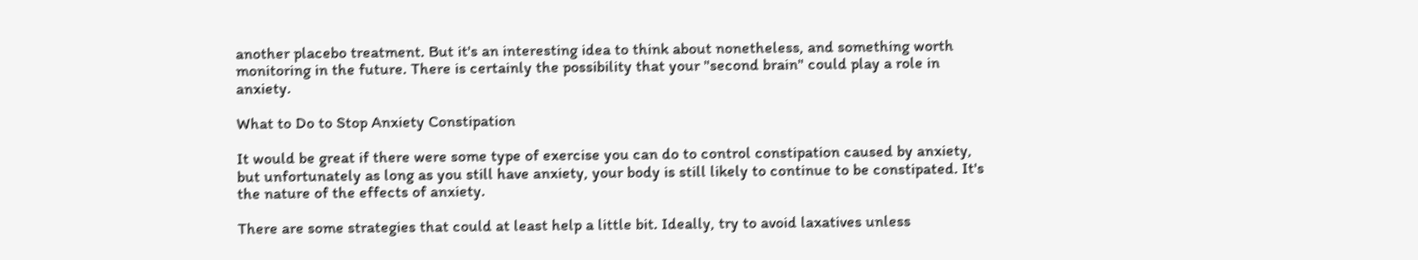another placebo treatment. But it's an interesting idea to think about nonetheless, and something worth monitoring in the future. There is certainly the possibility that your "second brain" could play a role in anxiety.

What to Do to Stop Anxiety Constipation

It would be great if there were some type of exercise you can do to control constipation caused by anxiety, but unfortunately as long as you still have anxiety, your body is still likely to continue to be constipated. It's the nature of the effects of anxiety.

There are some strategies that could at least help a little bit. Ideally, try to avoid laxatives unless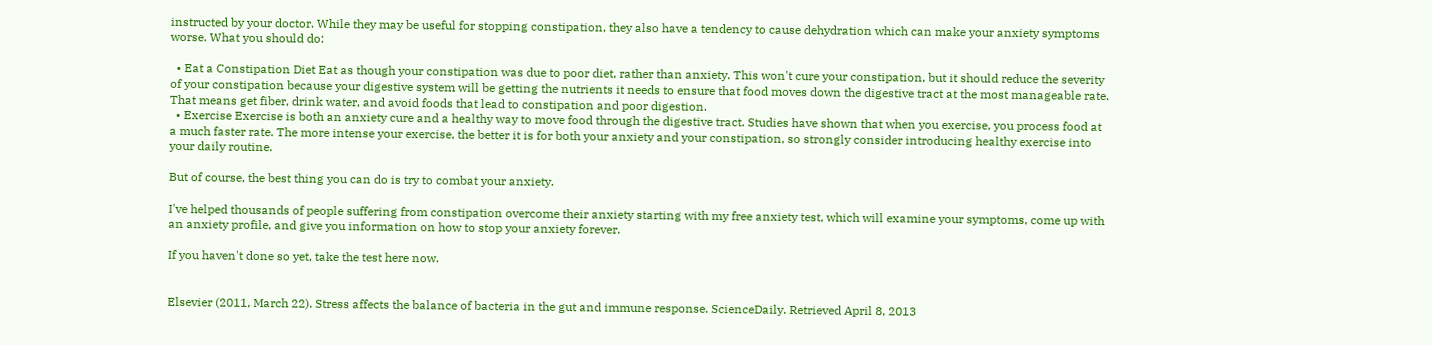instructed by your doctor. While they may be useful for stopping constipation, they also have a tendency to cause dehydration which can make your anxiety symptoms worse. What you should do:

  • Eat a Constipation Diet Eat as though your constipation was due to poor diet, rather than anxiety. This won't cure your constipation, but it should reduce the severity of your constipation because your digestive system will be getting the nutrients it needs to ensure that food moves down the digestive tract at the most manageable rate. That means get fiber, drink water, and avoid foods that lead to constipation and poor digestion.
  • Exercise Exercise is both an anxiety cure and a healthy way to move food through the digestive tract. Studies have shown that when you exercise, you process food at a much faster rate. The more intense your exercise, the better it is for both your anxiety and your constipation, so strongly consider introducing healthy exercise into your daily routine.

But of course, the best thing you can do is try to combat your anxiety.

I've helped thousands of people suffering from constipation overcome their anxiety starting with my free anxiety test, which will examine your symptoms, come up with an anxiety profile, and give you information on how to stop your anxiety forever.

If you haven't done so yet, take the test here now.


Elsevier (2011, March 22). Stress affects the balance of bacteria in the gut and immune response. ScienceDaily. Retrieved April 8, 2013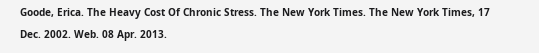Goode, Erica. The Heavy Cost Of Chronic Stress. The New York Times. The New York Times, 17 Dec. 2002. Web. 08 Apr. 2013.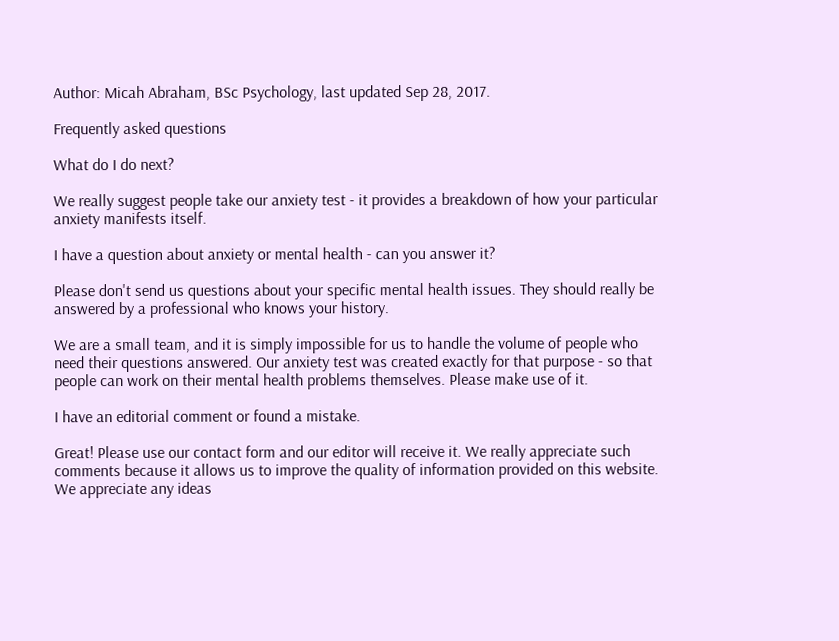Author: Micah Abraham, BSc Psychology, last updated Sep 28, 2017.

Frequently asked questions

What do I do next?

We really suggest people take our anxiety test - it provides a breakdown of how your particular anxiety manifests itself.

I have a question about anxiety or mental health - can you answer it?

Please don't send us questions about your specific mental health issues. They should really be answered by a professional who knows your history.

We are a small team, and it is simply impossible for us to handle the volume of people who need their questions answered. Our anxiety test was created exactly for that purpose - so that people can work on their mental health problems themselves. Please make use of it.

I have an editorial comment or found a mistake.

Great! Please use our contact form and our editor will receive it. We really appreciate such comments because it allows us to improve the quality of information provided on this website. We appreciate any ideas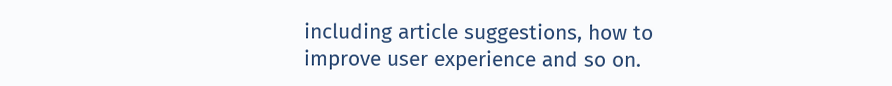including article suggestions, how to improve user experience and so on.